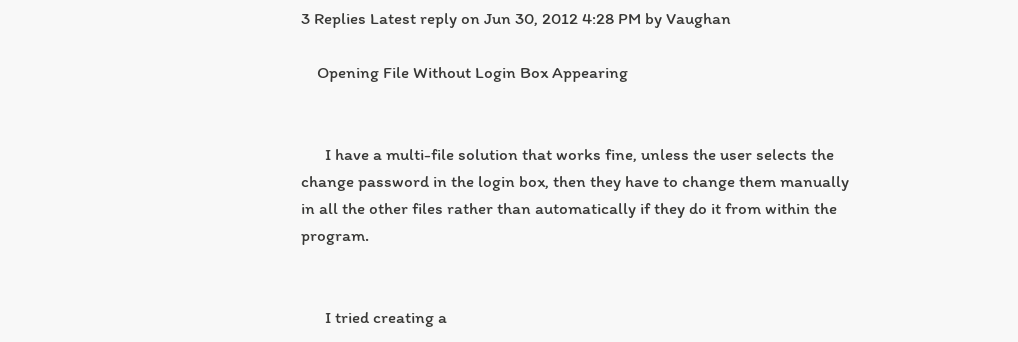3 Replies Latest reply on Jun 30, 2012 4:28 PM by Vaughan

    Opening File Without Login Box Appearing


      I have a multi-file solution that works fine, unless the user selects the change password in the login box, then they have to change them manually in all the other files rather than automatically if they do it from within the program.


      I tried creating a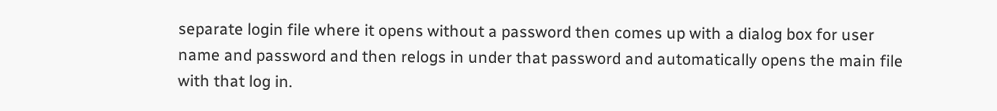separate login file where it opens without a password then comes up with a dialog box for user name and password and then relogs in under that password and automatically opens the main file with that log in.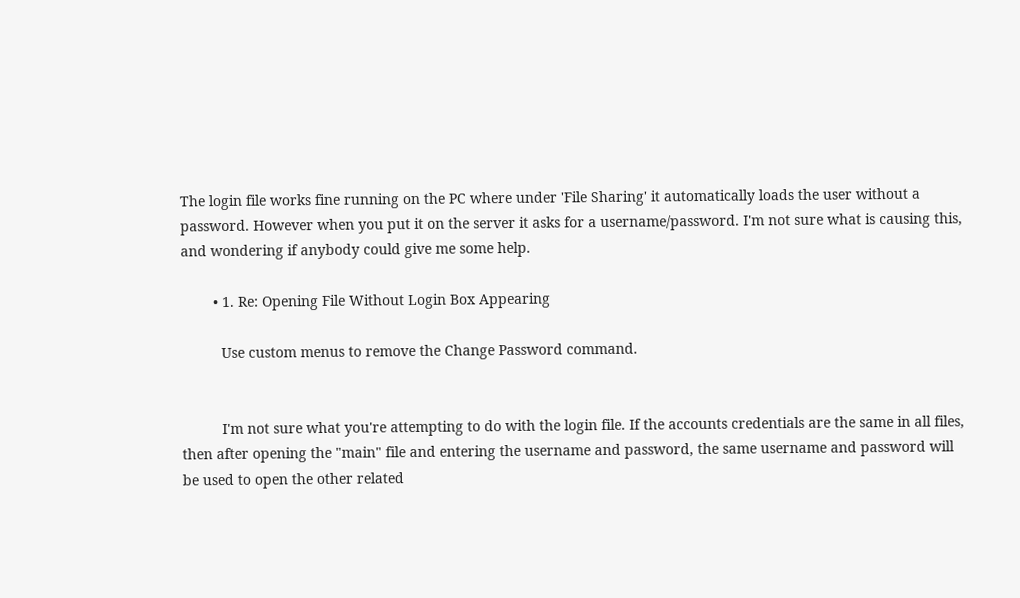The login file works fine running on the PC where under 'File Sharing' it automatically loads the user without a password. However when you put it on the server it asks for a username/password. I'm not sure what is causing this, and wondering if anybody could give me some help.

        • 1. Re: Opening File Without Login Box Appearing

          Use custom menus to remove the Change Password command.


          I'm not sure what you're attempting to do with the login file. If the accounts credentials are the same in all files, then after opening the "main" file and entering the username and password, the same username and password will be used to open the other related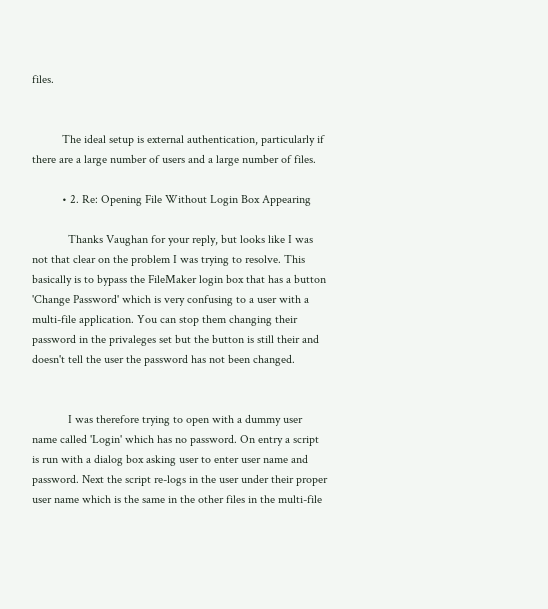files.


          The ideal setup is external authentication, particularly if there are a large number of users and a large number of files.

          • 2. Re: Opening File Without Login Box Appearing

            Thanks Vaughan for your reply, but looks like I was not that clear on the problem I was trying to resolve. This basically is to bypass the FileMaker login box that has a button 'Change Password' which is very confusing to a user with a multi-file application. You can stop them changing their password in the privaleges set but the button is still their and doesn't tell the user the password has not been changed.


            I was therefore trying to open with a dummy user name called 'Login' which has no password. On entry a script is run with a dialog box asking user to enter user name and password. Next the script re-logs in the user under their proper user name which is the same in the other files in the multi-file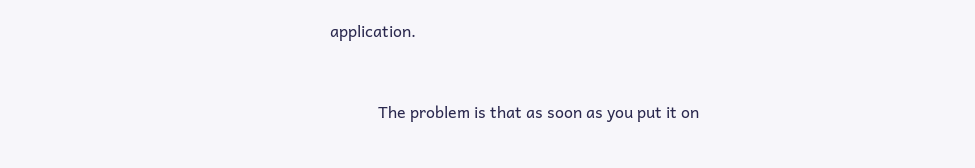application.


            The problem is that as soon as you put it on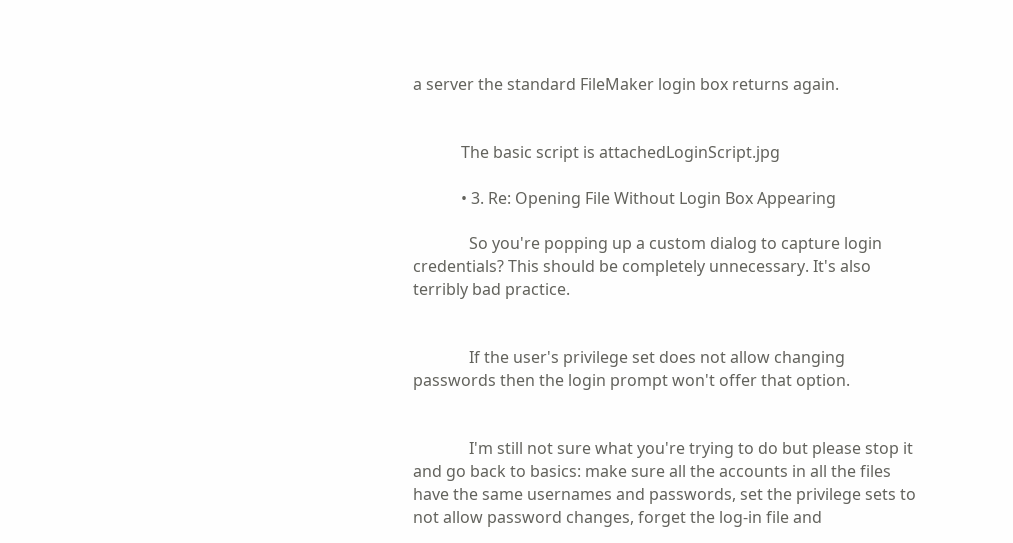a server the standard FileMaker login box returns again.


            The basic script is attachedLoginScript.jpg

            • 3. Re: Opening File Without Login Box Appearing

              So you're popping up a custom dialog to capture login credentials? This should be completely unnecessary. It's also terribly bad practice.


              If the user's privilege set does not allow changing passwords then the login prompt won't offer that option.


              I'm still not sure what you're trying to do but please stop it and go back to basics: make sure all the accounts in all the files have the same usernames and passwords, set the privilege sets to not allow password changes, forget the log-in file and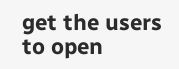get the users to open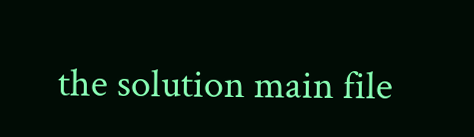the solution main file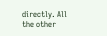directly. All the other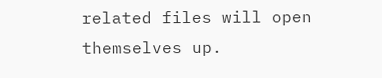related files will open themselves up.